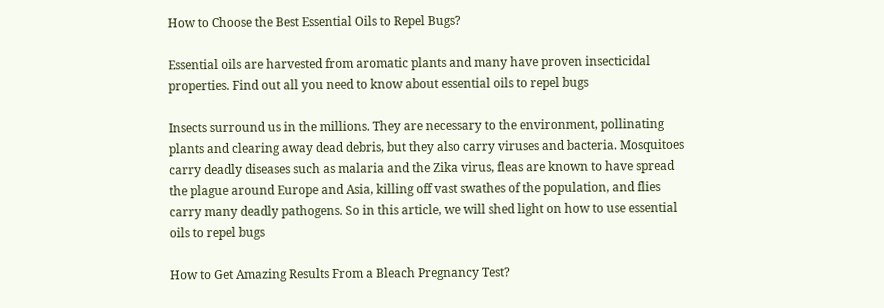How to Choose the Best Essential Oils to Repel Bugs?

Essential oils are harvested from aromatic plants and many have proven insecticidal properties. Find out all you need to know about essential oils to repel bugs

Insects surround us in the millions. They are necessary to the environment, pollinating plants and clearing away dead debris, but they also carry viruses and bacteria. Mosquitoes carry deadly diseases such as malaria and the Zika virus, fleas are known to have spread the plague around Europe and Asia, killing off vast swathes of the population, and flies carry many deadly pathogens. So in this article, we will shed light on how to use essential oils to repel bugs

How to Get Amazing Results From a Bleach Pregnancy Test?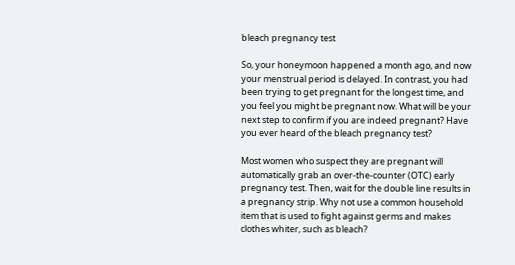bleach pregnancy test

So, your honeymoon happened a month ago, and now your menstrual period is delayed. In contrast, you had been trying to get pregnant for the longest time, and you feel you might be pregnant now. What will be your next step to confirm if you are indeed pregnant? Have you ever heard of the bleach pregnancy test?

Most women who suspect they are pregnant will automatically grab an over-the-counter (OTC) early pregnancy test. Then, wait for the double line results in a pregnancy strip. Why not use a common household item that is used to fight against germs and makes clothes whiter, such as bleach?